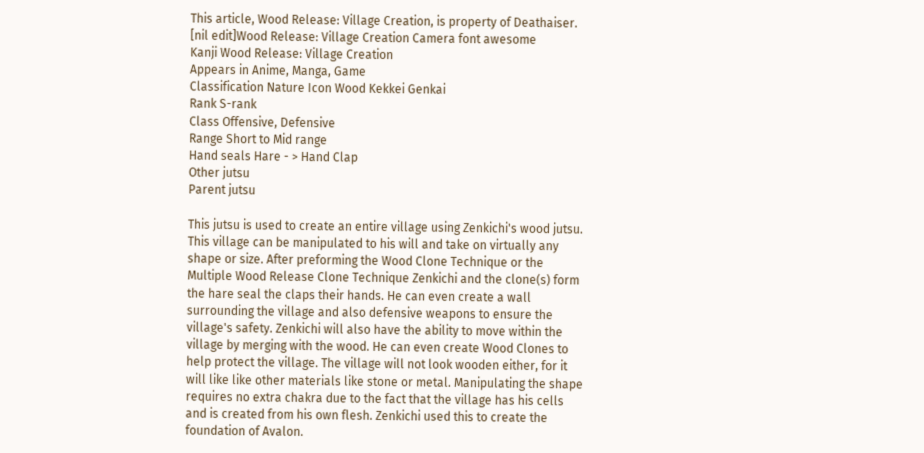This article, Wood Release: Village Creation, is property of Deathaiser.
[nil edit]Wood Release: Village Creation Camera font awesome
Kanji Wood Release: Village Creation
Appears in Anime, Manga, Game
Classification Nature Icon Wood Kekkei Genkai
Rank S-rank
Class Offensive, Defensive
Range Short to Mid range
Hand seals Hare - > Hand Clap
Other jutsu
Parent jutsu

This jutsu is used to create an entire village using Zenkichi's wood jutsu. This village can be manipulated to his will and take on virtually any shape or size. After preforming the Wood Clone Technique or the Multiple Wood Release Clone Technique Zenkichi and the clone(s) form the hare seal the claps their hands. He can even create a wall surrounding the village and also defensive weapons to ensure the village's safety. Zenkichi will also have the ability to move within the village by merging with the wood. He can even create Wood Clones to help protect the village. The village will not look wooden either, for it will like like other materials like stone or metal. Manipulating the shape requires no extra chakra due to the fact that the village has his cells and is created from his own flesh. Zenkichi used this to create the foundation of Avalon.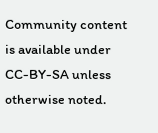Community content is available under CC-BY-SA unless otherwise noted.